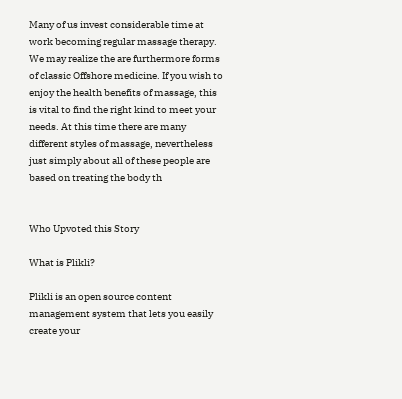Many of us invest considerable time at work becoming regular massage therapy. We may realize the are furthermore forms of classic Offshore medicine. If you wish to enjoy the health benefits of massage, this is vital to find the right kind to meet your needs. At this time there are many different styles of massage, nevertheless just simply about all of these people are based on treating the body th


Who Upvoted this Story

What is Plikli?

Plikli is an open source content management system that lets you easily create your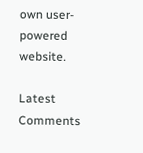own user-powered website.

Latest Comments